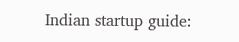Indian startup guide: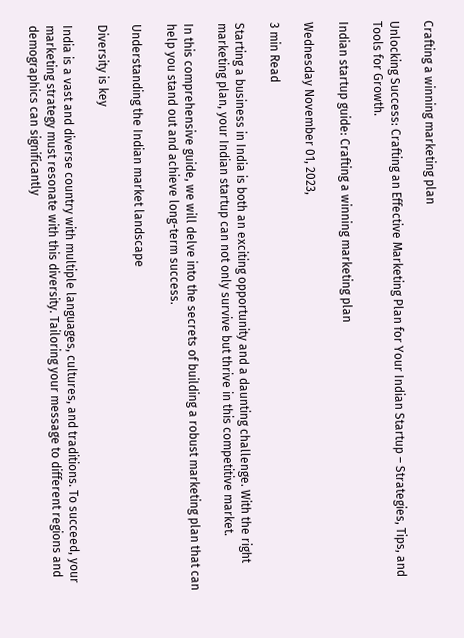Crafting a winning marketing plan

Unlocking Success: Crafting an Effective Marketing Plan for Your Indian Startup – Strategies, Tips, and Tools for Growth.

Indian startup guide: Crafting a winning marketing plan

Wednesday November 01, 2023,

3 min Read

Starting a business in India is both an exciting opportunity and a daunting challenge. With the right marketing plan, your Indian startup can not only survive but thrive in this competitive market.

In this comprehensive guide, we will delve into the secrets of building a robust marketing plan that can help you stand out and achieve long-term success.

Understanding the Indian market landscape

Diversity is key

India is a vast and diverse country with multiple languages, cultures, and traditions. To succeed, your marketing strategy must resonate with this diversity. Tailoring your message to different regions and demographics can significantly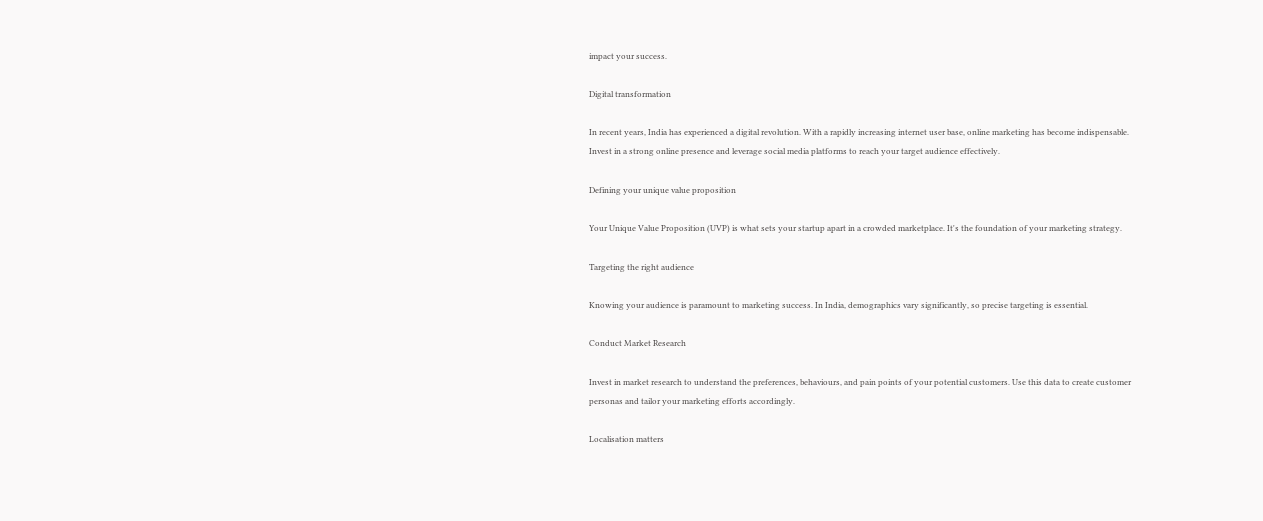impact your success.

Digital transformation

In recent years, India has experienced a digital revolution. With a rapidly increasing internet user base, online marketing has become indispensable. Invest in a strong online presence and leverage social media platforms to reach your target audience effectively.

Defining your unique value proposition

Your Unique Value Proposition (UVP) is what sets your startup apart in a crowded marketplace. It's the foundation of your marketing strategy.

Targeting the right audience

Knowing your audience is paramount to marketing success. In India, demographics vary significantly, so precise targeting is essential.

Conduct Market Research

Invest in market research to understand the preferences, behaviours, and pain points of your potential customers. Use this data to create customer personas and tailor your marketing efforts accordingly.

Localisation matters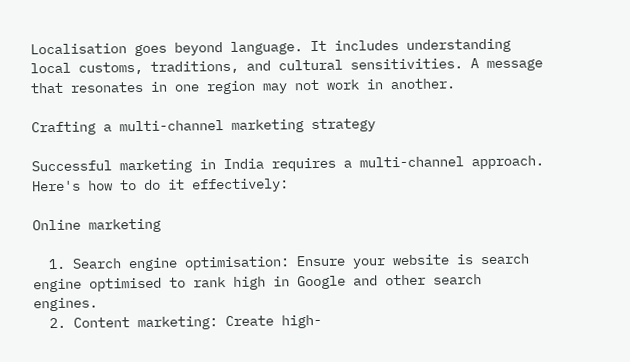Localisation goes beyond language. It includes understanding local customs, traditions, and cultural sensitivities. A message that resonates in one region may not work in another.

Crafting a multi-channel marketing strategy

Successful marketing in India requires a multi-channel approach. Here's how to do it effectively:

Online marketing

  1. Search engine optimisation: Ensure your website is search engine optimised to rank high in Google and other search engines.
  2. Content marketing: Create high-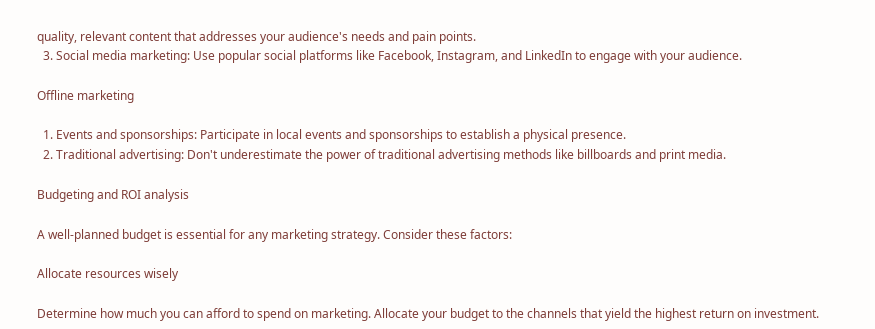quality, relevant content that addresses your audience's needs and pain points.
  3. Social media marketing: Use popular social platforms like Facebook, Instagram, and LinkedIn to engage with your audience.

Offline marketing

  1. Events and sponsorships: Participate in local events and sponsorships to establish a physical presence.
  2. Traditional advertising: Don't underestimate the power of traditional advertising methods like billboards and print media.

Budgeting and ROI analysis

A well-planned budget is essential for any marketing strategy. Consider these factors:

Allocate resources wisely

Determine how much you can afford to spend on marketing. Allocate your budget to the channels that yield the highest return on investment.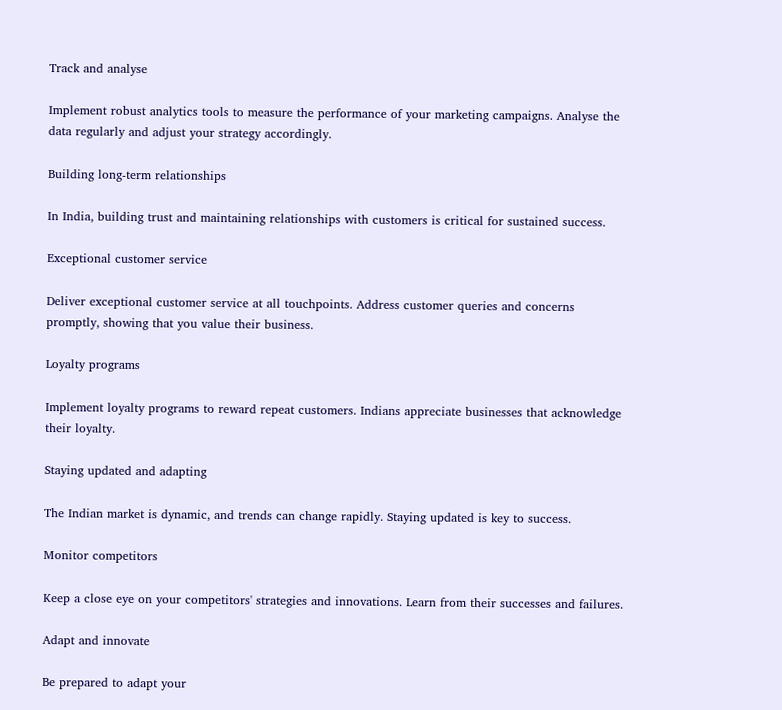Track and analyse

Implement robust analytics tools to measure the performance of your marketing campaigns. Analyse the data regularly and adjust your strategy accordingly.

Building long-term relationships

In India, building trust and maintaining relationships with customers is critical for sustained success.

Exceptional customer service

Deliver exceptional customer service at all touchpoints. Address customer queries and concerns promptly, showing that you value their business.

Loyalty programs

Implement loyalty programs to reward repeat customers. Indians appreciate businesses that acknowledge their loyalty.

Staying updated and adapting

The Indian market is dynamic, and trends can change rapidly. Staying updated is key to success.

Monitor competitors

Keep a close eye on your competitors' strategies and innovations. Learn from their successes and failures.

Adapt and innovate

Be prepared to adapt your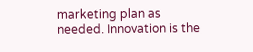marketing plan as needed. Innovation is the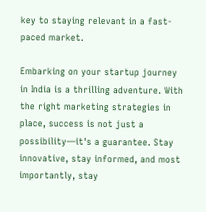key to staying relevant in a fast-paced market.

Embarking on your startup journey in India is a thrilling adventure. With the right marketing strategies in place, success is not just a possibility—it's a guarantee. Stay innovative, stay informed, and most importantly, stay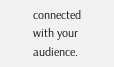connected with your audience.